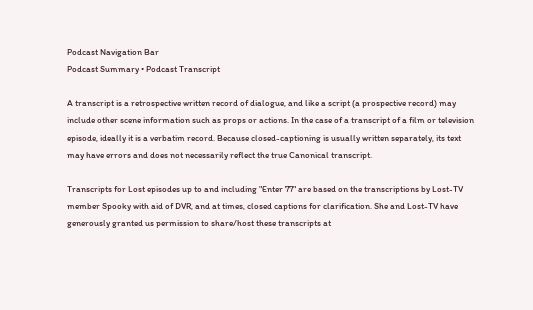Podcast Navigation Bar
Podcast Summary • Podcast Transcript

A transcript is a retrospective written record of dialogue, and like a script (a prospective record) may include other scene information such as props or actions. In the case of a transcript of a film or television episode, ideally it is a verbatim record. Because closed-captioning is usually written separately, its text may have errors and does not necessarily reflect the true Canonical transcript.

Transcripts for Lost episodes up to and including "Enter 77" are based on the transcriptions by Lost-TV member Spooky with aid of DVR, and at times, closed captions for clarification. She and Lost-TV have generously granted us permission to share/host these transcripts at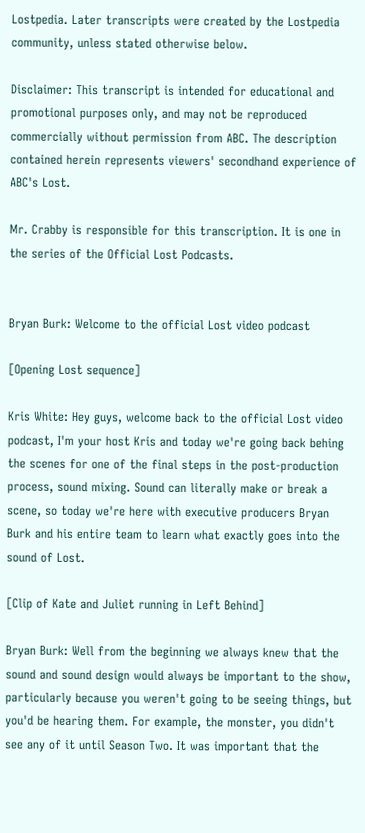Lostpedia. Later transcripts were created by the Lostpedia community, unless stated otherwise below.

Disclaimer: This transcript is intended for educational and promotional purposes only, and may not be reproduced commercially without permission from ABC. The description contained herein represents viewers' secondhand experience of ABC's Lost.

Mr. Crabby is responsible for this transcription. It is one in the series of the Official Lost Podcasts.


Bryan Burk: Welcome to the official Lost video podcast

[Opening Lost sequence]

Kris White: Hey guys, welcome back to the official Lost video podcast, I'm your host Kris and today we're going back behing the scenes for one of the final steps in the post-production process, sound mixing. Sound can literally make or break a scene, so today we're here with executive producers Bryan Burk and his entire team to learn what exactly goes into the sound of Lost.

[Clip of Kate and Juliet running in Left Behind]

Bryan Burk: Well from the beginning we always knew that the sound and sound design would always be important to the show, particularly because you weren't going to be seeing things, but you'd be hearing them. For example, the monster, you didn't see any of it until Season Two. It was important that the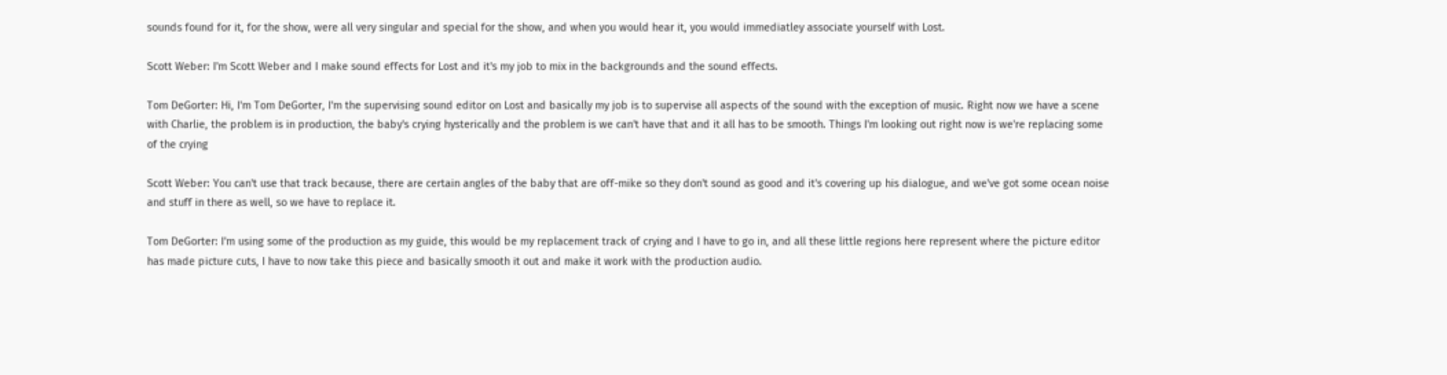sounds found for it, for the show, were all very singular and special for the show, and when you would hear it, you would immediatley associate yourself with Lost.

Scott Weber: I'm Scott Weber and I make sound effects for Lost and it's my job to mix in the backgrounds and the sound effects.

Tom DeGorter: Hi, I'm Tom DeGorter, I'm the supervising sound editor on Lost and basically my job is to supervise all aspects of the sound with the exception of music. Right now we have a scene with Charlie, the problem is in production, the baby's crying hysterically and the problem is we can't have that and it all has to be smooth. Things I'm looking out right now is we're replacing some of the crying

Scott Weber: You can't use that track because, there are certain angles of the baby that are off-mike so they don't sound as good and it's covering up his dialogue, and we've got some ocean noise and stuff in there as well, so we have to replace it.

Tom DeGorter: I'm using some of the production as my guide, this would be my replacement track of crying and I have to go in, and all these little regions here represent where the picture editor has made picture cuts, I have to now take this piece and basically smooth it out and make it work with the production audio.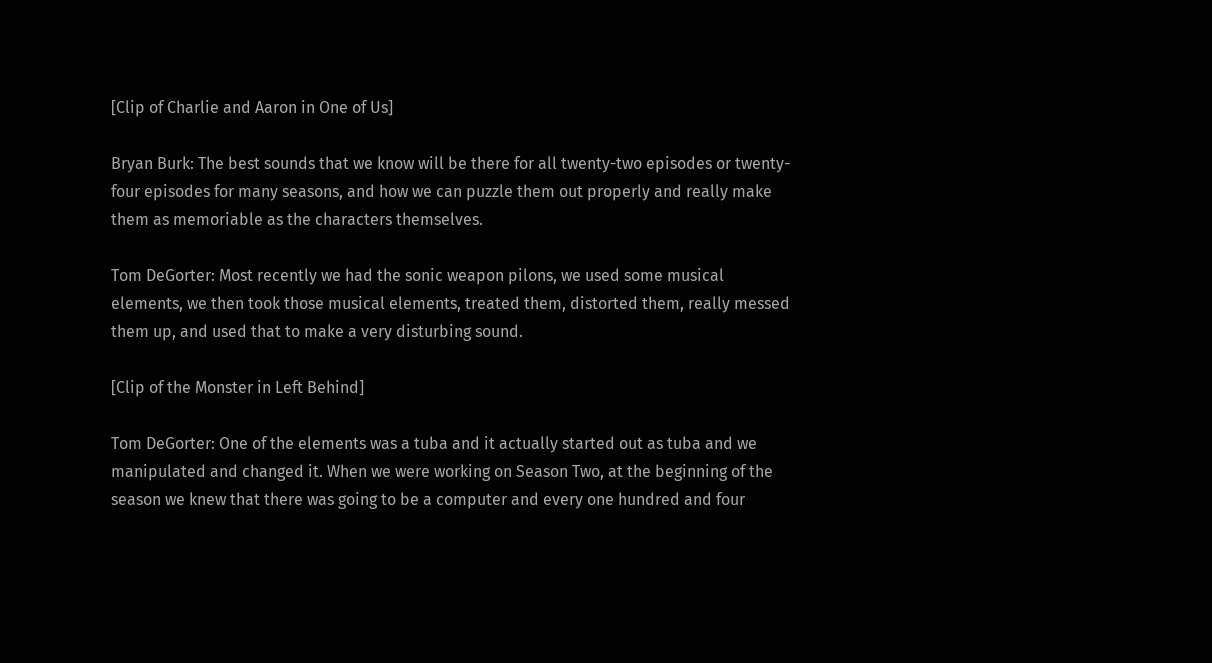[Clip of Charlie and Aaron in One of Us]

Bryan Burk: The best sounds that we know will be there for all twenty-two episodes or twenty-four episodes for many seasons, and how we can puzzle them out properly and really make them as memoriable as the characters themselves.

Tom DeGorter: Most recently we had the sonic weapon pilons, we used some musical elements, we then took those musical elements, treated them, distorted them, really messed them up, and used that to make a very disturbing sound.

[Clip of the Monster in Left Behind]

Tom DeGorter: One of the elements was a tuba and it actually started out as tuba and we manipulated and changed it. When we were working on Season Two, at the beginning of the season we knew that there was going to be a computer and every one hundred and four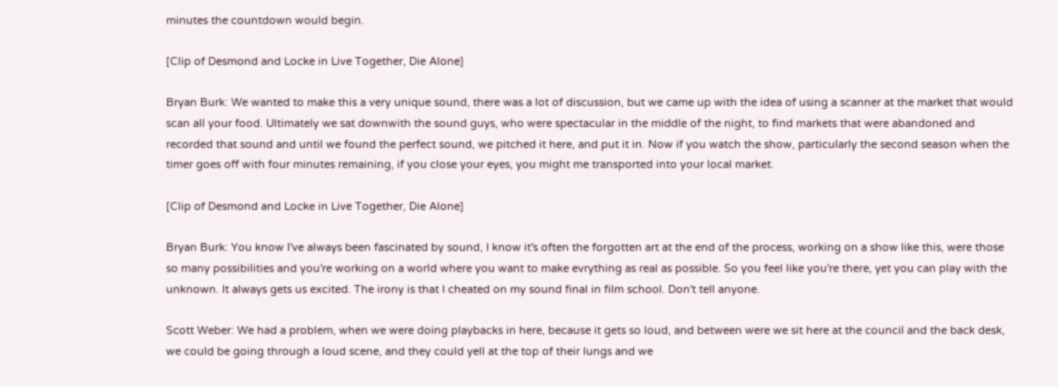minutes the countdown would begin.

[Clip of Desmond and Locke in Live Together, Die Alone]

Bryan Burk: We wanted to make this a very unique sound, there was a lot of discussion, but we came up with the idea of using a scanner at the market that would scan all your food. Ultimately we sat downwith the sound guys, who were spectacular in the middle of the night, to find markets that were abandoned and recorded that sound and until we found the perfect sound, we pitched it here, and put it in. Now if you watch the show, particularly the second season when the timer goes off with four minutes remaining, if you close your eyes, you might me transported into your local market.

[Clip of Desmond and Locke in Live Together, Die Alone]

Bryan Burk: You know I've always been fascinated by sound, I know it's often the forgotten art at the end of the process, working on a show like this, were those so many possibilities and you're working on a world where you want to make evrything as real as possible. So you feel like you're there, yet you can play with the unknown. It always gets us excited. The irony is that I cheated on my sound final in film school. Don't tell anyone.

Scott Weber: We had a problem, when we were doing playbacks in here, because it gets so loud, and between were we sit here at the council and the back desk, we could be going through a loud scene, and they could yell at the top of their lungs and we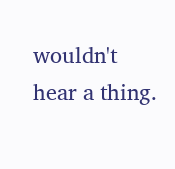wouldn't hear a thing.